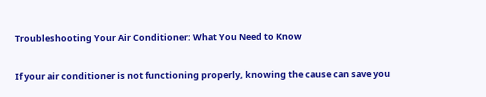Troubleshooting Your Air Conditioner: What You Need to Know

If your air conditioner is not functioning properly, knowing the cause can save you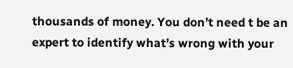thousands of money. You don’t need t be an expert to identify what’s wrong with your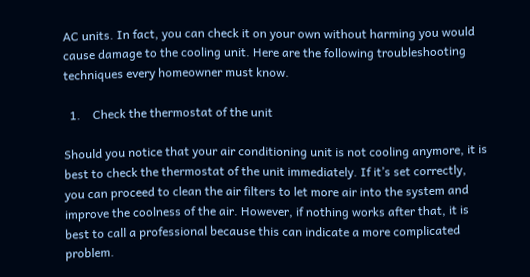AC units. In fact, you can check it on your own without harming you would cause damage to the cooling unit. Here are the following troubleshooting techniques every homeowner must know.

  1.    Check the thermostat of the unit

Should you notice that your air conditioning unit is not cooling anymore, it is best to check the thermostat of the unit immediately. If it’s set correctly, you can proceed to clean the air filters to let more air into the system and improve the coolness of the air. However, if nothing works after that, it is best to call a professional because this can indicate a more complicated problem.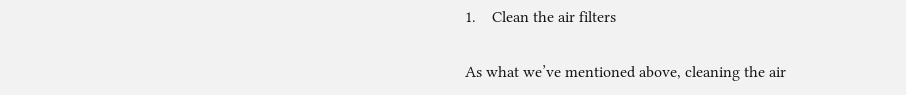1.    Clean the air filters

As what we’ve mentioned above, cleaning the air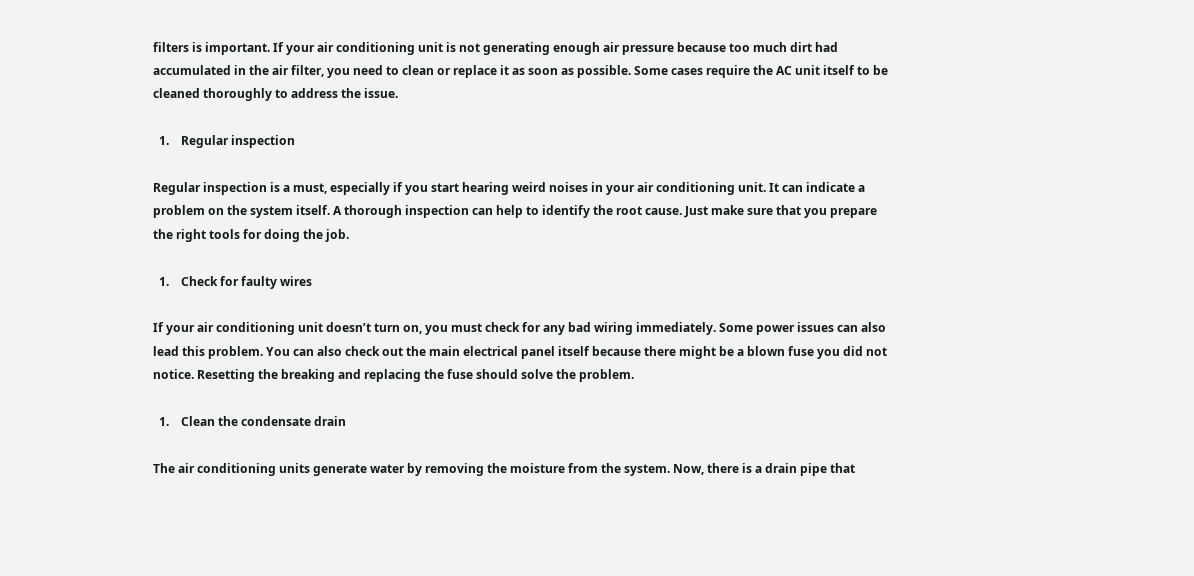filters is important. If your air conditioning unit is not generating enough air pressure because too much dirt had accumulated in the air filter, you need to clean or replace it as soon as possible. Some cases require the AC unit itself to be cleaned thoroughly to address the issue.

  1.    Regular inspection

Regular inspection is a must, especially if you start hearing weird noises in your air conditioning unit. It can indicate a problem on the system itself. A thorough inspection can help to identify the root cause. Just make sure that you prepare the right tools for doing the job.

  1.    Check for faulty wires

If your air conditioning unit doesn’t turn on, you must check for any bad wiring immediately. Some power issues can also lead this problem. You can also check out the main electrical panel itself because there might be a blown fuse you did not notice. Resetting the breaking and replacing the fuse should solve the problem.

  1.    Clean the condensate drain

The air conditioning units generate water by removing the moisture from the system. Now, there is a drain pipe that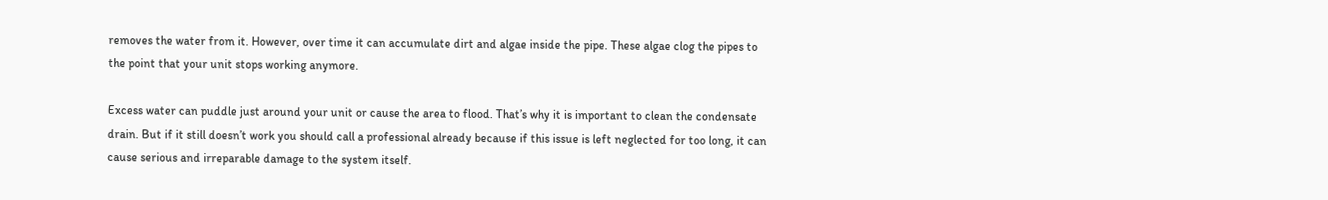removes the water from it. However, over time it can accumulate dirt and algae inside the pipe. These algae clog the pipes to the point that your unit stops working anymore.

Excess water can puddle just around your unit or cause the area to flood. That’s why it is important to clean the condensate drain. But if it still doesn’t work you should call a professional already because if this issue is left neglected for too long, it can cause serious and irreparable damage to the system itself.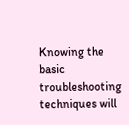Knowing the basic troubleshooting techniques will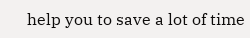help you to save a lot of time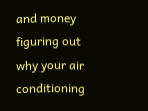and money figuring out why your air conditioning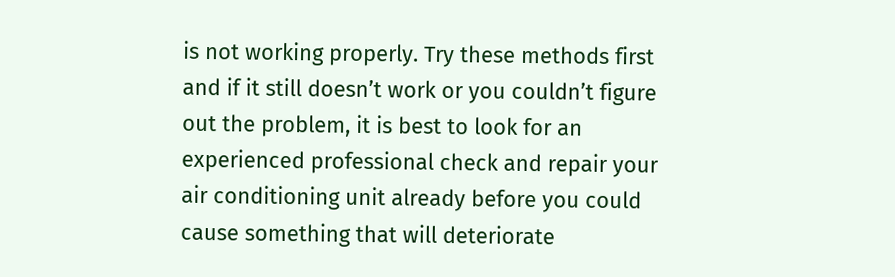is not working properly. Try these methods first and if it still doesn’t work or you couldn’t figure out the problem, it is best to look for an experienced professional check and repair your air conditioning unit already before you could cause something that will deteriorate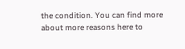the condition. You can find more about more reasons here to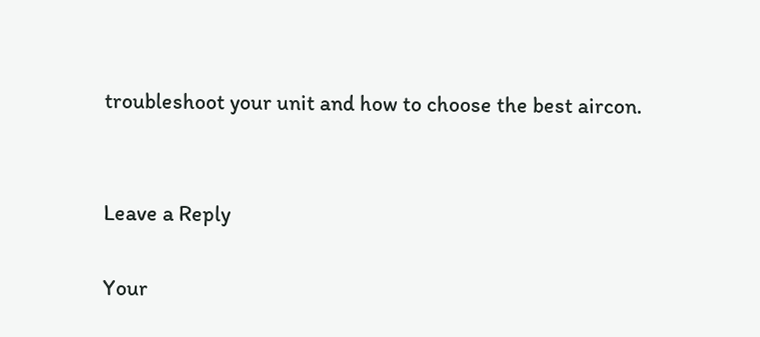troubleshoot your unit and how to choose the best aircon.


Leave a Reply

Your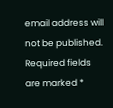email address will not be published. Required fields are marked *